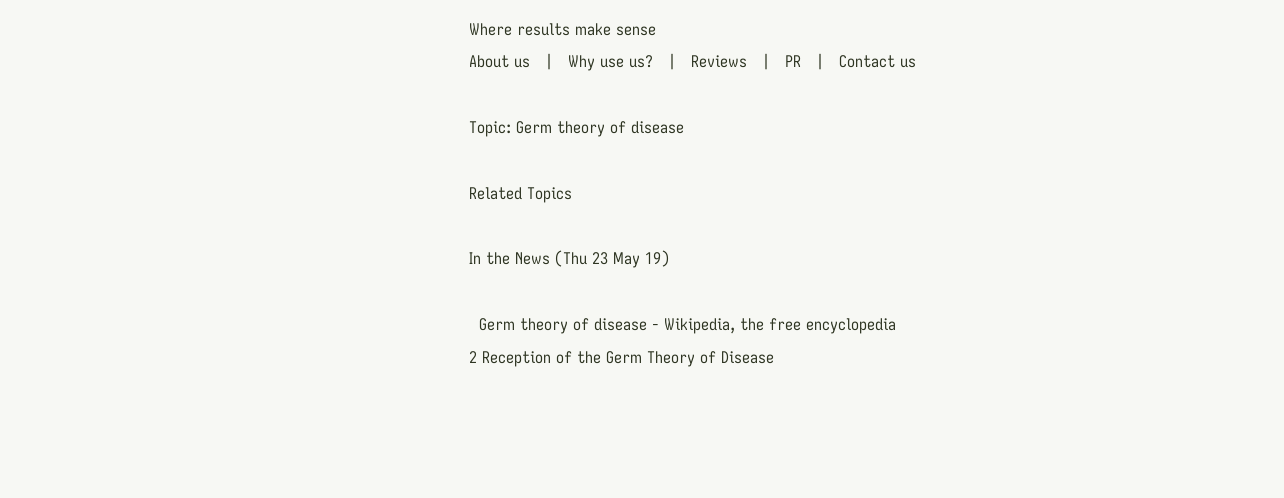Where results make sense
About us   |   Why use us?   |   Reviews   |   PR   |   Contact us

Topic: Germ theory of disease

Related Topics

In the News (Thu 23 May 19)

  Germ theory of disease - Wikipedia, the free encyclopedia
2 Reception of the Germ Theory of Disease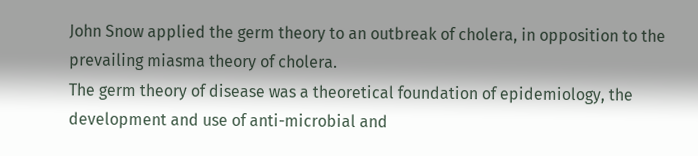John Snow applied the germ theory to an outbreak of cholera, in opposition to the prevailing miasma theory of cholera.
The germ theory of disease was a theoretical foundation of epidemiology, the development and use of anti-microbial and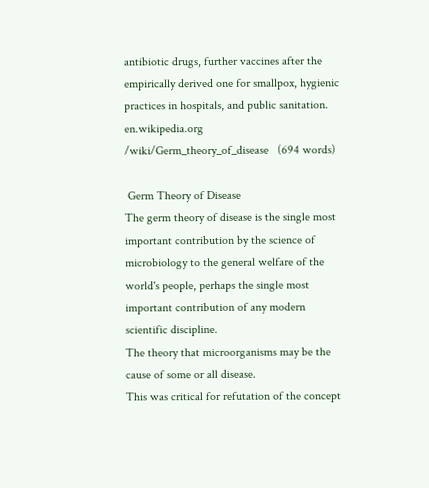antibiotic drugs, further vaccines after the empirically derived one for smallpox, hygienic practices in hospitals, and public sanitation.
en.wikipedia.org /wiki/Germ_theory_of_disease   (694 words)

 Germ Theory of Disease
The germ theory of disease is the single most important contribution by the science of microbiology to the general welfare of the world's people, perhaps the single most important contribution of any modern scientific discipline.
The theory that microorganisms may be the cause of some or all disease.
This was critical for refutation of the concept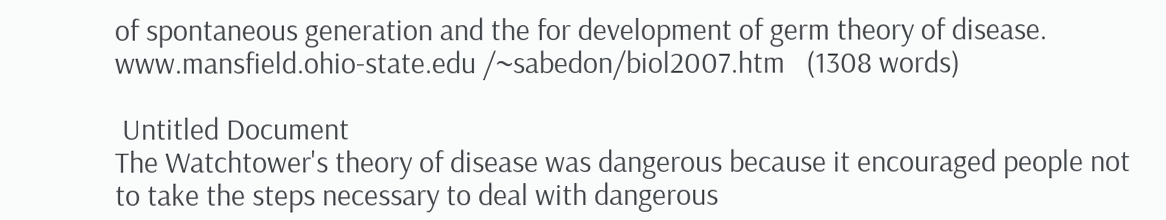of spontaneous generation and the for development of germ theory of disease.
www.mansfield.ohio-state.edu /~sabedon/biol2007.htm   (1308 words)

 Untitled Document
The Watchtower's theory of disease was dangerous because it encouraged people not to take the steps necessary to deal with dangerous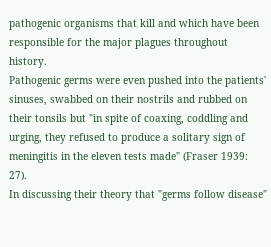pathogenic organisms that kill and which have been responsible for the major plagues throughout history.
Pathogenic germs were even pushed into the patients' sinuses, swabbed on their nostrils and rubbed on their tonsils but "in spite of coaxing, coddling and urging, they refused to produce a solitary sign of meningitis in the eleven tests made" (Fraser 1939: 27).
In discussing their theory that "germs follow disease"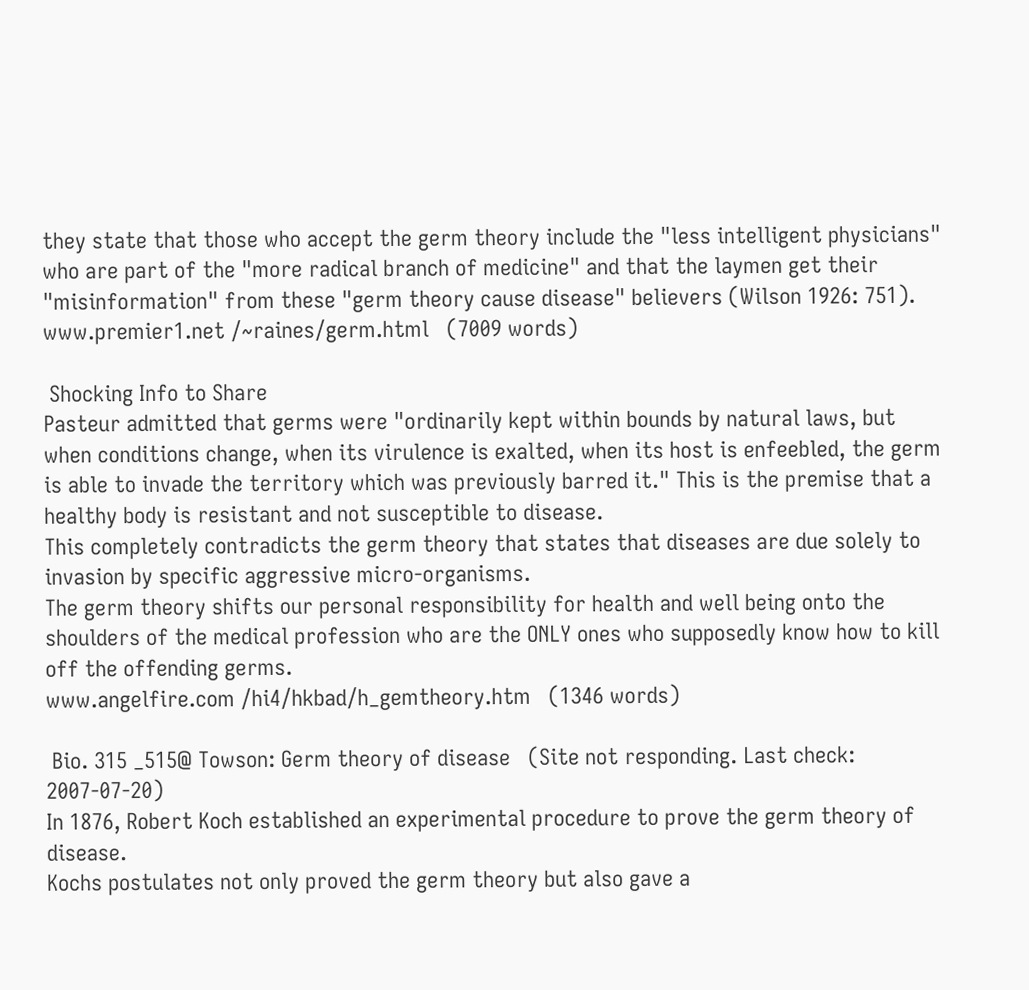they state that those who accept the germ theory include the "less intelligent physicians" who are part of the "more radical branch of medicine" and that the laymen get their "misinformation" from these "germ theory cause disease" believers (Wilson 1926: 751).
www.premier1.net /~raines/germ.html   (7009 words)

 Shocking Info to Share
Pasteur admitted that germs were "ordinarily kept within bounds by natural laws, but when conditions change, when its virulence is exalted, when its host is enfeebled, the germ is able to invade the territory which was previously barred it." This is the premise that a healthy body is resistant and not susceptible to disease.
This completely contradicts the germ theory that states that diseases are due solely to invasion by specific aggressive micro-organisms.
The germ theory shifts our personal responsibility for health and well being onto the shoulders of the medical profession who are the ONLY ones who supposedly know how to kill off the offending germs.
www.angelfire.com /hi4/hkbad/h_gemtheory.htm   (1346 words)

 Bio. 315 _515@ Towson: Germ theory of disease   (Site not responding. Last check: 2007-07-20)
In 1876, Robert Koch established an experimental procedure to prove the germ theory of disease.
Kochs postulates not only proved the germ theory but also gave a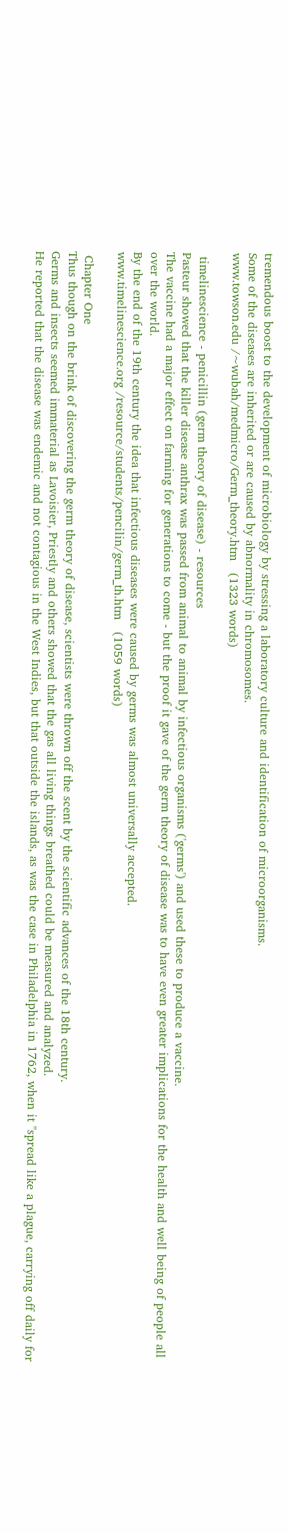tremendous boost to the development of microbiology by stressing a laboratory culture and identification of microorganisms.
Some of the diseases are inherited or are caused by abnormality in chromosomes.
www.towson.edu /~wubah/medmicro/Germ_theory.htm   (1323 words)

 timelinescience - penicillin (germ theory of disease) - resources
Pasteur showed that the killer disease anthrax was passed from animal to animal by infectious organisms ('germs') and used these to produce a vaccine.
The vaccine had a major effect on farming for generations to come - but the proof it gave of the germ theory of disease was to have even greater implications for the health and well being of people all over the world.
By the end of the 19th century the idea that infectious diseases were caused by germs was almost universally accepted.
www.timelinescience.org /resource/students/pencilin/germ_th.htm   (1059 words)

 Chapter One
Thus though on the brink of discovering the germ theory of disease, scientists were thrown off the scent by the scientific advances of the 18th century.
Germs and insects seemed immaterial as Lavoisier, Priestly and others showed that the gas all living things breathed could be measured and analyzed.
He reported that the disease was endemic and not contagious in the West Indies, but that outside the islands, as was the case in Philadelphia in 1762, when it "spread like a plague, carrying off daily for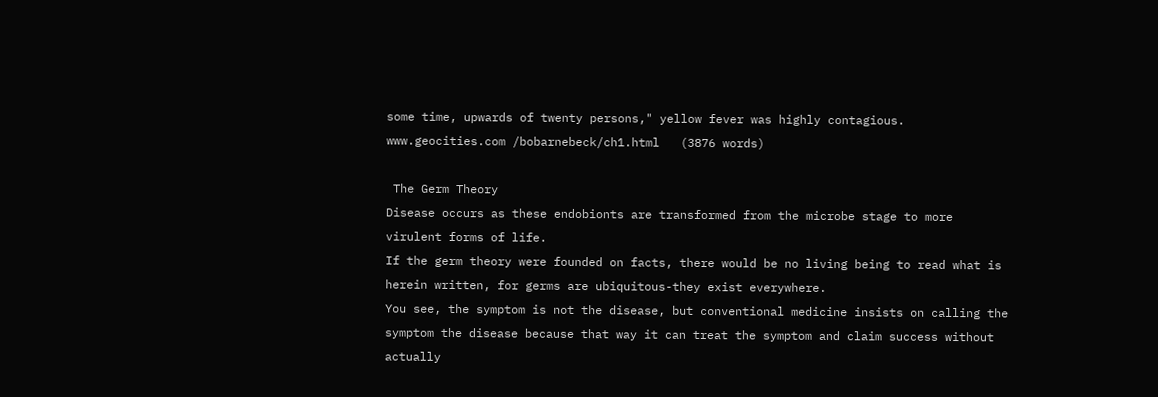some time, upwards of twenty persons," yellow fever was highly contagious.
www.geocities.com /bobarnebeck/ch1.html   (3876 words)

 The Germ Theory
Disease occurs as these endobionts are transformed from the microbe stage to more virulent forms of life.
If the germ theory were founded on facts, there would be no living being to read what is herein written, for germs are ubiquitous-they exist everywhere.
You see, the symptom is not the disease, but conventional medicine insists on calling the symptom the disease because that way it can treat the symptom and claim success without actually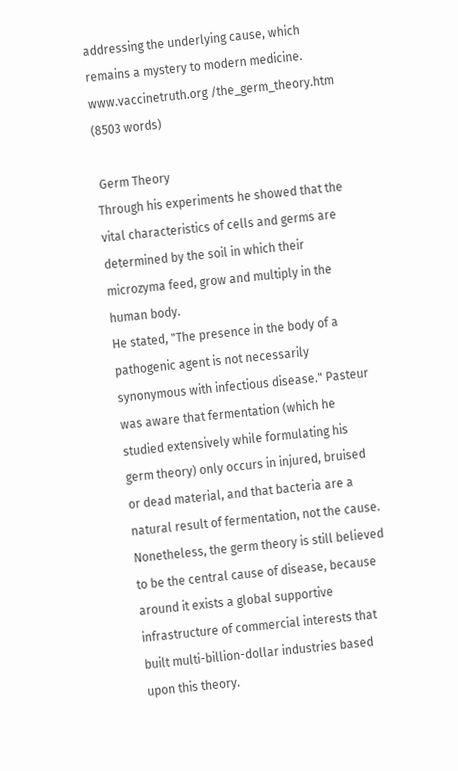addressing the underlying cause, which remains a mystery to modern medicine.
www.vaccinetruth.org /the_germ_theory.htm   (8503 words)

 Germ Theory
Through his experiments he showed that the vital characteristics of cells and germs are determined by the soil in which their microzyma feed, grow and multiply in the human body.
He stated, "The presence in the body of a pathogenic agent is not necessarily synonymous with infectious disease." Pasteur was aware that fermentation (which he studied extensively while formulating his germ theory) only occurs in injured, bruised or dead material, and that bacteria are a natural result of fermentation, not the cause.
Nonetheless, the germ theory is still believed to be the central cause of disease, because around it exists a global supportive infrastructure of commercial interests that built multi-billion-dollar industries based upon this theory.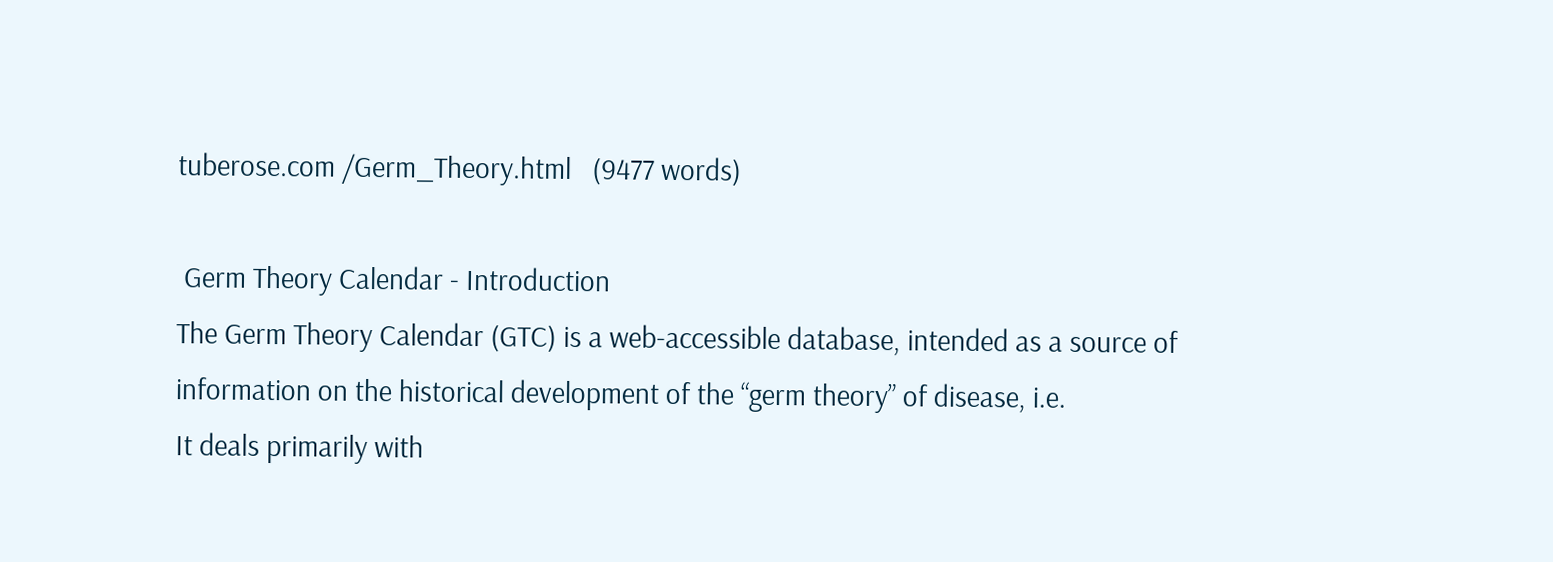tuberose.com /Germ_Theory.html   (9477 words)

 Germ Theory Calendar - Introduction
The Germ Theory Calendar (GTC) is a web-accessible database, intended as a source of information on the historical development of the “germ theory” of disease, i.e.
It deals primarily with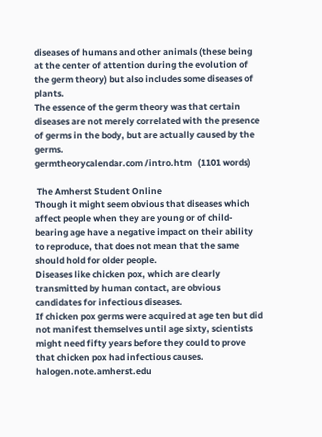diseases of humans and other animals (these being at the center of attention during the evolution of the germ theory) but also includes some diseases of plants.
The essence of the germ theory was that certain diseases are not merely correlated with the presence of germs in the body, but are actually caused by the germs.
germtheorycalendar.com /intro.htm   (1101 words)

 The Amherst Student Online
Though it might seem obvious that diseases which affect people when they are young or of child-bearing age have a negative impact on their ability to reproduce, that does not mean that the same should hold for older people.
Diseases like chicken pox, which are clearly transmitted by human contact, are obvious candidates for infectious diseases.
If chicken pox germs were acquired at age ten but did not manifest themselves until age sixty, scientists might need fifty years before they could to prove that chicken pox had infectious causes.
halogen.note.amherst.edu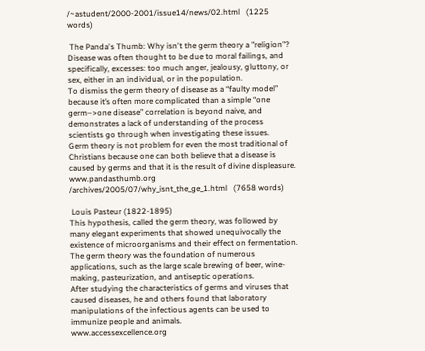/~astudent/2000-2001/issue14/news/02.html   (1225 words)

 The Panda's Thumb: Why isn't the germ theory a "religion"?
Disease was often thought to be due to moral failings, and specifically, excesses: too much anger, jealousy, gluttony, or sex, either in an individual, or in the population.
To dismiss the germ theory of disease as a “faulty model” because it’s often more complicated than a simple “one germ–>one disease” correlation is beyond naive, and demonstrates a lack of understanding of the process scientists go through when investigating these issues.
Germ theory is not problem for even the most traditional of Christians because one can both believe that a disease is caused by germs and that it is the result of divine displeasure.
www.pandasthumb.org /archives/2005/07/why_isnt_the_ge_1.html   (7658 words)

 Louis Pasteur (1822-1895)
This hypothesis, called the germ theory, was followed by many elegant experiments that showed unequivocally the existence of microorganisms and their effect on fermentation.
The germ theory was the foundation of numerous applications, such as the large scale brewing of beer, wine-making, pasteurization, and antiseptic operations.
After studying the characteristics of germs and viruses that caused diseases, he and others found that laboratory manipulations of the infectious agents can be used to immunize people and animals.
www.accessexcellence.org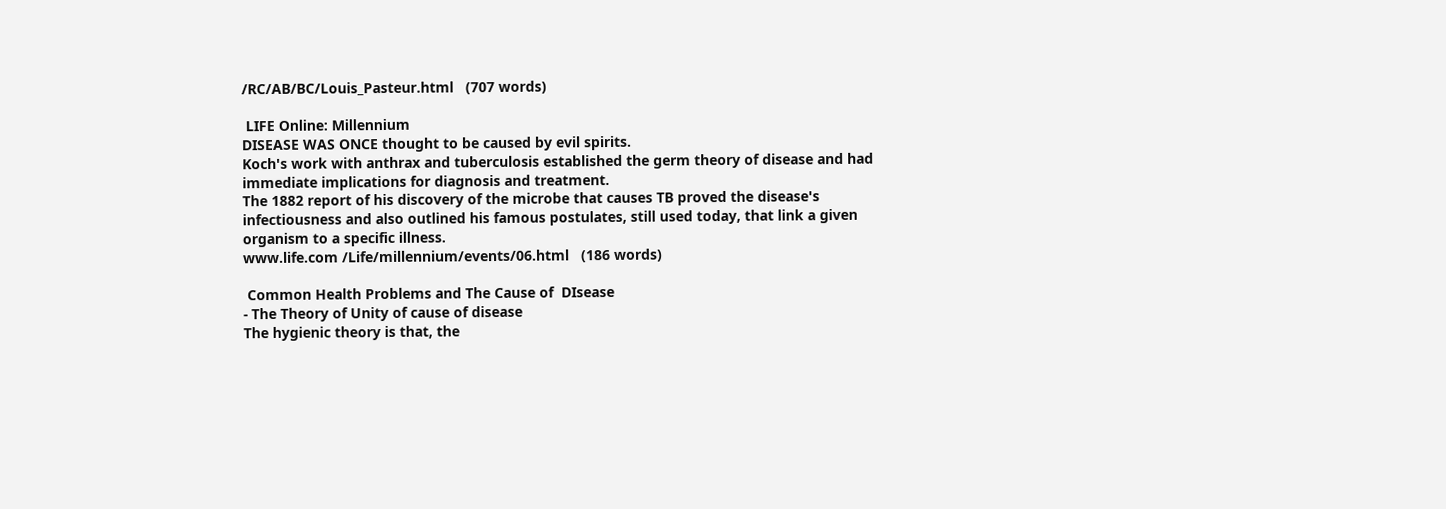/RC/AB/BC/Louis_Pasteur.html   (707 words)

 LIFE Online: Millennium
DISEASE WAS ONCE thought to be caused by evil spirits.
Koch's work with anthrax and tuberculosis established the germ theory of disease and had immediate implications for diagnosis and treatment.
The 1882 report of his discovery of the microbe that causes TB proved the disease's infectiousness and also outlined his famous postulates, still used today, that link a given organism to a specific illness.
www.life.com /Life/millennium/events/06.html   (186 words)

 Common Health Problems and The Cause of  DIsease
- The Theory of Unity of cause of disease
The hygienic theory is that, the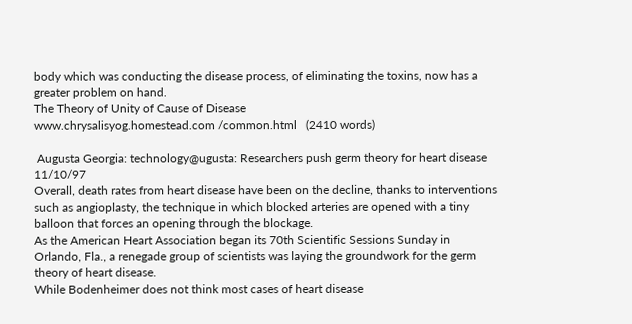body which was conducting the disease process, of eliminating the toxins, now has a greater problem on hand.
The Theory of Unity of Cause of Disease
www.chrysalisyog.homestead.com /common.html   (2410 words)

 Augusta Georgia: technology@ugusta: Researchers push germ theory for heart disease 11/10/97
Overall, death rates from heart disease have been on the decline, thanks to interventions such as angioplasty, the technique in which blocked arteries are opened with a tiny balloon that forces an opening through the blockage.
As the American Heart Association began its 70th Scientific Sessions Sunday in Orlando, Fla., a renegade group of scientists was laying the groundwork for the germ theory of heart disease.
While Bodenheimer does not think most cases of heart disease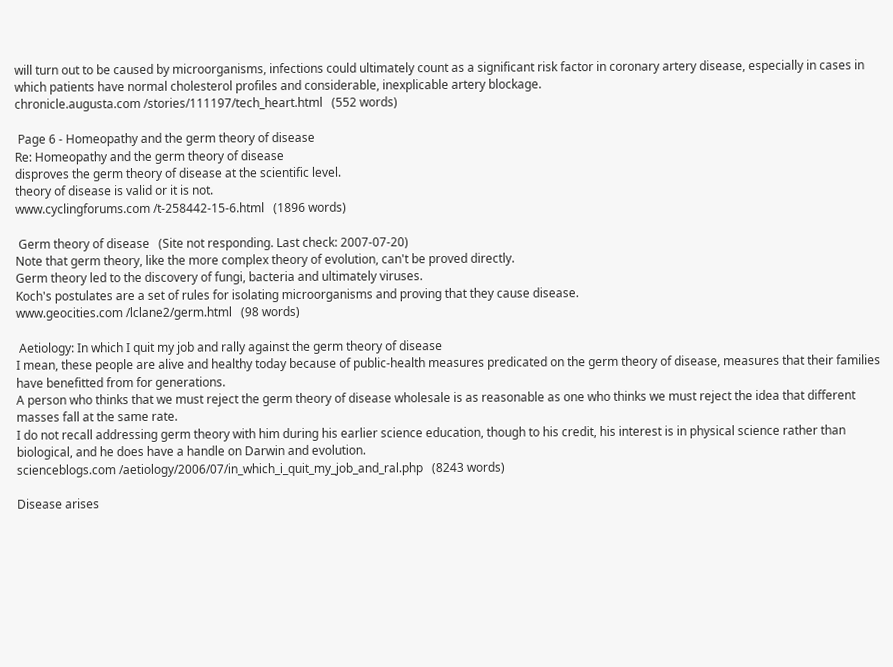will turn out to be caused by microorganisms, infections could ultimately count as a significant risk factor in coronary artery disease, especially in cases in which patients have normal cholesterol profiles and considerable, inexplicable artery blockage.
chronicle.augusta.com /stories/111197/tech_heart.html   (552 words)

 Page 6 - Homeopathy and the germ theory of disease
Re: Homeopathy and the germ theory of disease
disproves the germ theory of disease at the scientific level.
theory of disease is valid or it is not.
www.cyclingforums.com /t-258442-15-6.html   (1896 words)

 Germ theory of disease   (Site not responding. Last check: 2007-07-20)
Note that germ theory, like the more complex theory of evolution, can't be proved directly.
Germ theory led to the discovery of fungi, bacteria and ultimately viruses.
Koch's postulates are a set of rules for isolating microorganisms and proving that they cause disease.
www.geocities.com /lclane2/germ.html   (98 words)

 Aetiology: In which I quit my job and rally against the germ theory of disease
I mean, these people are alive and healthy today because of public-health measures predicated on the germ theory of disease, measures that their families have benefitted from for generations.
A person who thinks that we must reject the germ theory of disease wholesale is as reasonable as one who thinks we must reject the idea that different masses fall at the same rate.
I do not recall addressing germ theory with him during his earlier science education, though to his credit, his interest is in physical science rather than biological, and he does have a handle on Darwin and evolution.
scienceblogs.com /aetiology/2006/07/in_which_i_quit_my_job_and_ral.php   (8243 words)

Disease arises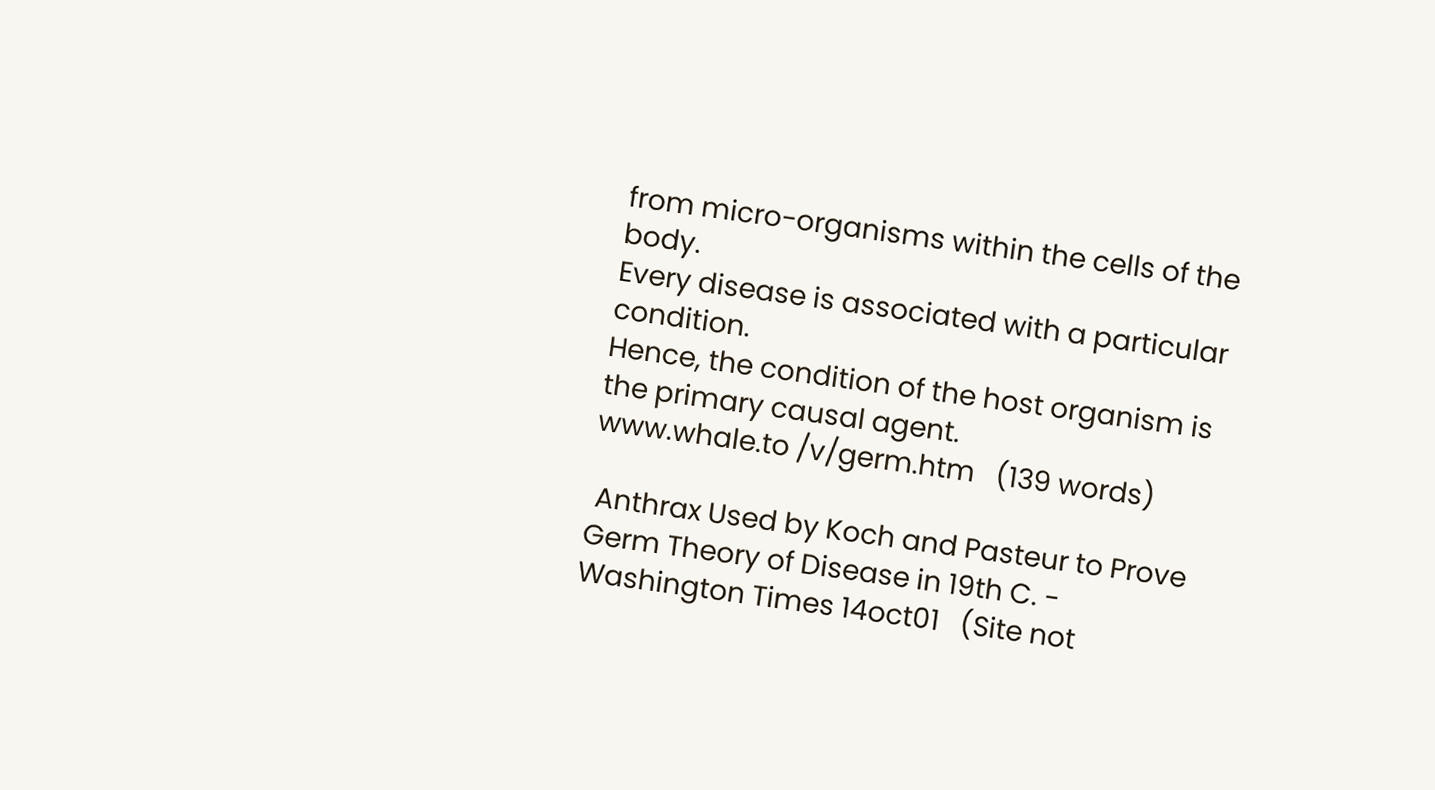from micro-organisms within the cells of the body.
Every disease is associated with a particular condition.
Hence, the condition of the host organism is the primary causal agent.
www.whale.to /v/germ.htm   (139 words)

 Anthrax Used by Koch and Pasteur to Prove Germ Theory of Disease in 19th C. - Washington Times 14oct01   (Site not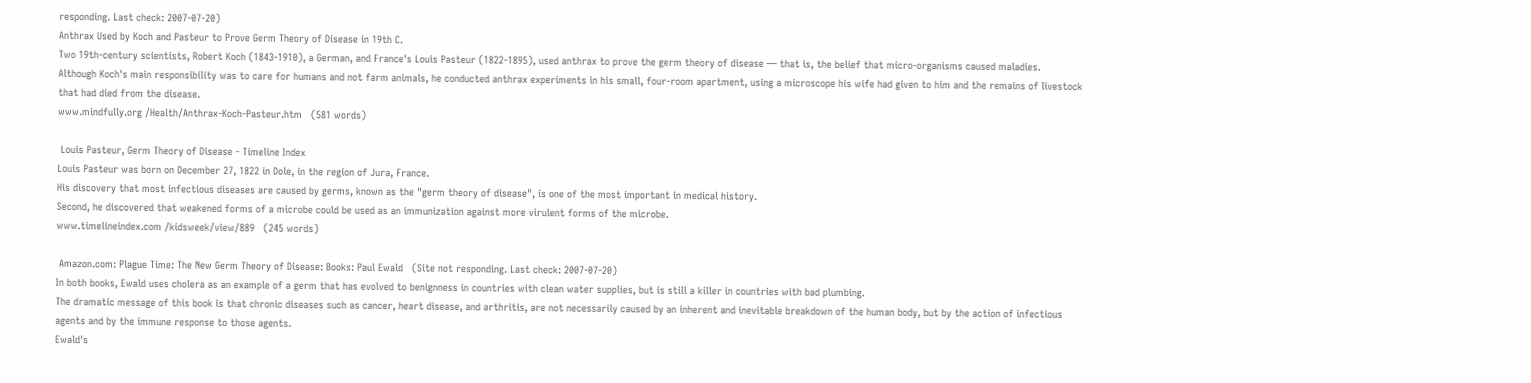responding. Last check: 2007-07-20)
Anthrax Used by Koch and Pasteur to Prove Germ Theory of Disease in 19th C.
Two 19th-century scientists, Robert Koch (1843-1910), a German, and France's Louis Pasteur (1822-1895), used anthrax to prove the germ theory of disease — that is, the belief that micro-organisms caused maladies.
Although Koch's main responsibility was to care for humans and not farm animals, he conducted anthrax experiments in his small, four-room apartment, using a microscope his wife had given to him and the remains of livestock that had died from the disease.
www.mindfully.org /Health/Anthrax-Koch-Pasteur.htm   (581 words)

 Louis Pasteur, Germ Theory of Disease - Timeline Index
Louis Pasteur was born on December 27, 1822 in Dole, in the region of Jura, France.
His discovery that most infectious diseases are caused by germs, known as the "germ theory of disease", is one of the most important in medical history.
Second, he discovered that weakened forms of a microbe could be used as an immunization against more virulent forms of the microbe.
www.timelineindex.com /kidsweek/view/889   (245 words)

 Amazon.com: Plague Time: The New Germ Theory of Disease: Books: Paul Ewald   (Site not responding. Last check: 2007-07-20)
In both books, Ewald uses cholera as an example of a germ that has evolved to benignness in countries with clean water supplies, but is still a killer in countries with bad plumbing.
The dramatic message of this book is that chronic diseases such as cancer, heart disease, and arthritis, are not necessarily caused by an inherent and inevitable breakdown of the human body, but by the action of infectious agents and by the immune response to those agents.
Ewald's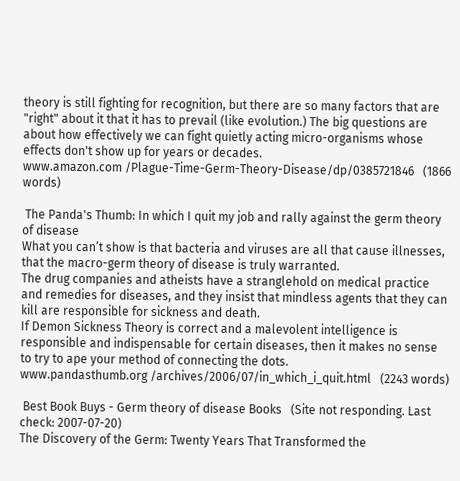theory is still fighting for recognition, but there are so many factors that are "right" about it that it has to prevail (like evolution.) The big questions are about how effectively we can fight quietly acting micro-organisms whose effects don't show up for years or decades.
www.amazon.com /Plague-Time-Germ-Theory-Disease/dp/0385721846   (1866 words)

 The Panda's Thumb: In which I quit my job and rally against the germ theory of disease
What you can’t show is that bacteria and viruses are all that cause illnesses, that the macro-germ theory of disease is truly warranted.
The drug companies and atheists have a stranglehold on medical practice and remedies for diseases, and they insist that mindless agents that they can kill are responsible for sickness and death.
If Demon Sickness Theory is correct and a malevolent intelligence is responsible and indispensable for certain diseases, then it makes no sense to try to ape your method of connecting the dots.
www.pandasthumb.org /archives/2006/07/in_which_i_quit.html   (2243 words)

 Best Book Buys - Germ theory of disease Books   (Site not responding. Last check: 2007-07-20)
The Discovery of the Germ: Twenty Years That Transformed the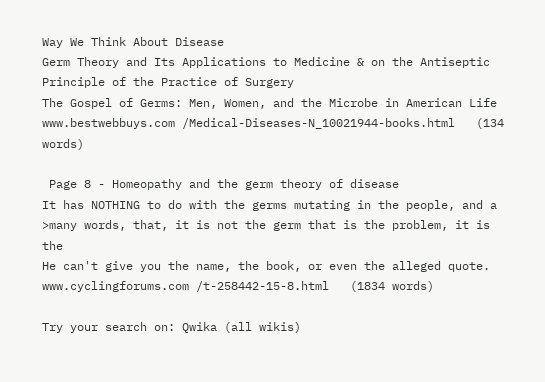Way We Think About Disease
Germ Theory and Its Applications to Medicine & on the Antiseptic Principle of the Practice of Surgery
The Gospel of Germs: Men, Women, and the Microbe in American Life
www.bestwebbuys.com /Medical-Diseases-N_10021944-books.html   (134 words)

 Page 8 - Homeopathy and the germ theory of disease
It has NOTHING to do with the germs mutating in the people, and a
>many words, that, it is not the germ that is the problem, it is the
He can't give you the name, the book, or even the alleged quote.
www.cyclingforums.com /t-258442-15-8.html   (1834 words)

Try your search on: Qwika (all wikis)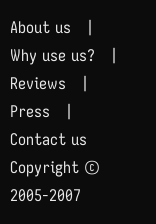About us   |   Why use us?   |   Reviews   |   Press   |   Contact us
Copyright © 2005-2007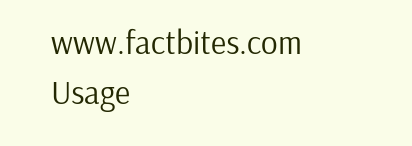www.factbites.com Usage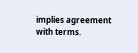implies agreement with terms.